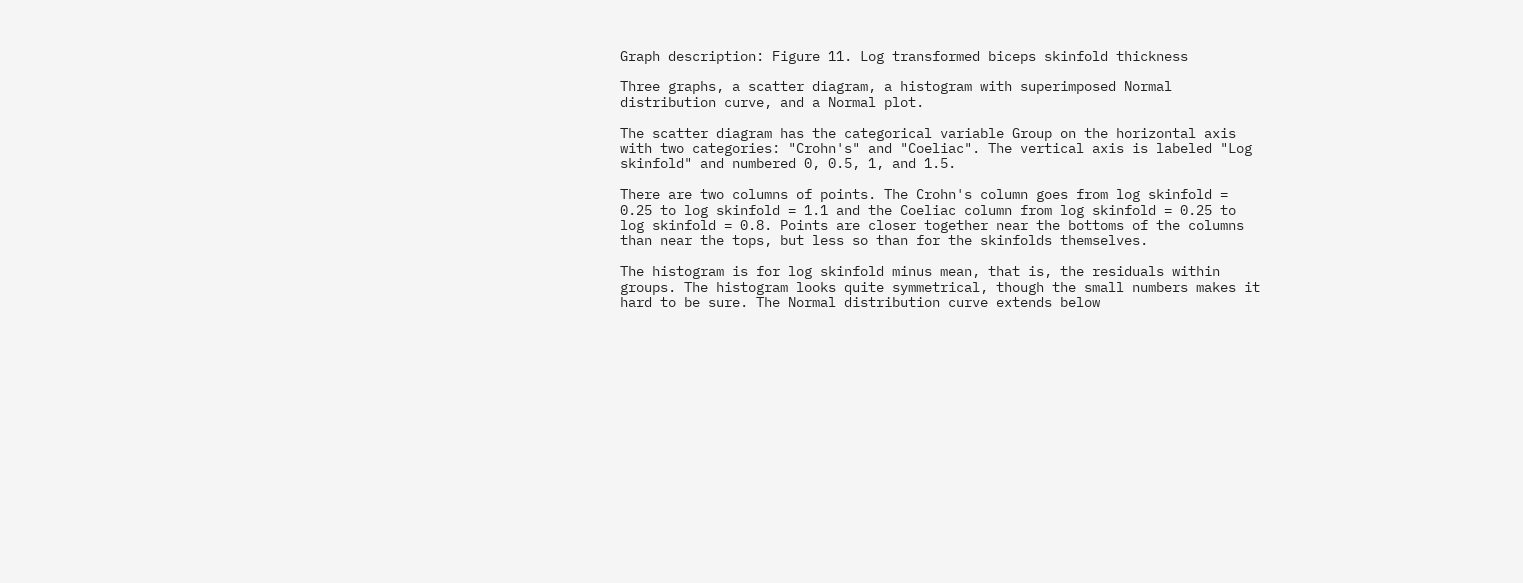Graph description: Figure 11. Log transformed biceps skinfold thickness

Three graphs, a scatter diagram, a histogram with superimposed Normal distribution curve, and a Normal plot.

The scatter diagram has the categorical variable Group on the horizontal axis with two categories: "Crohn's" and "Coeliac". The vertical axis is labeled "Log skinfold" and numbered 0, 0.5, 1, and 1.5.

There are two columns of points. The Crohn's column goes from log skinfold = 0.25 to log skinfold = 1.1 and the Coeliac column from log skinfold = 0.25 to log skinfold = 0.8. Points are closer together near the bottoms of the columns than near the tops, but less so than for the skinfolds themselves.

The histogram is for log skinfold minus mean, that is, the residuals within groups. The histogram looks quite symmetrical, though the small numbers makes it hard to be sure. The Normal distribution curve extends below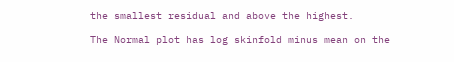the smallest residual and above the highest.

The Normal plot has log skinfold minus mean on the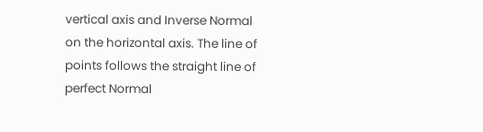vertical axis and Inverse Normal on the horizontal axis. The line of points follows the straight line of perfect Normal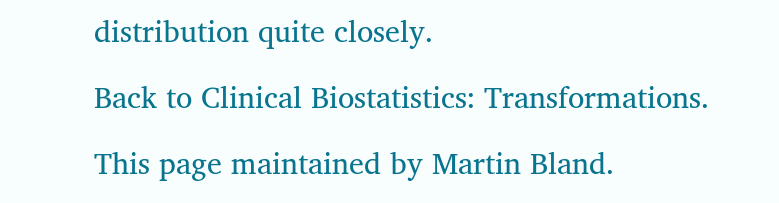distribution quite closely.

Back to Clinical Biostatistics: Transformations.

This page maintained by Martin Bland.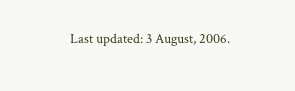Last updated: 3 August, 2006.